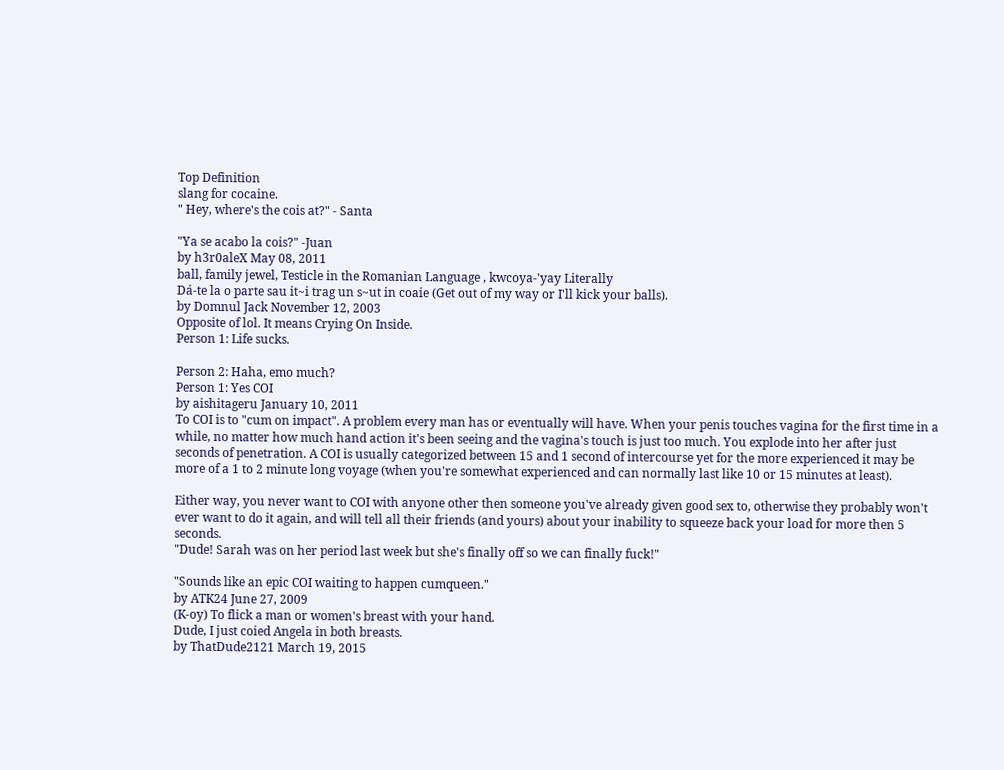Top Definition
slang for cocaine.
" Hey, where's the cois at?" - Santa

"Ya se acabo la cois?" -Juan
by h3r0aleX May 08, 2011
ball, family jewel, Testicle in the Romanian Language , kwcoya-'yay Literally
Dá-te la o parte sau it~i trag un s~ut in coaie (Get out of my way or I'll kick your balls).
by Domnul Jack November 12, 2003
Opposite of lol. It means Crying On Inside.
Person 1: Life sucks.

Person 2: Haha, emo much?
Person 1: Yes COI
by aishitageru January 10, 2011
To COI is to "cum on impact". A problem every man has or eventually will have. When your penis touches vagina for the first time in a while, no matter how much hand action it's been seeing and the vagina's touch is just too much. You explode into her after just seconds of penetration. A COI is usually categorized between 15 and 1 second of intercourse yet for the more experienced it may be more of a 1 to 2 minute long voyage (when you're somewhat experienced and can normally last like 10 or 15 minutes at least).

Either way, you never want to COI with anyone other then someone you've already given good sex to, otherwise they probably won't ever want to do it again, and will tell all their friends (and yours) about your inability to squeeze back your load for more then 5 seconds.
"Dude! Sarah was on her period last week but she's finally off so we can finally fuck!"

"Sounds like an epic COI waiting to happen cumqueen."
by ATK24 June 27, 2009
(K-oy) To flick a man or women's breast with your hand.
Dude, I just coied Angela in both breasts.
by ThatDude2121 March 19, 2015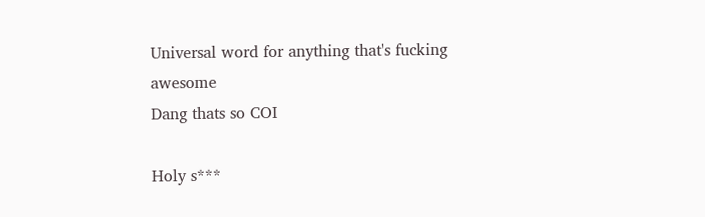Universal word for anything that's fucking awesome
Dang thats so COI

Holy s***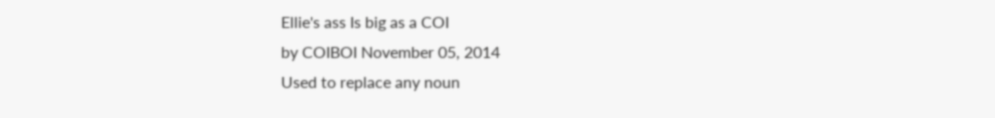Ellie's ass Is big as a COI
by COIBOI November 05, 2014
Used to replace any noun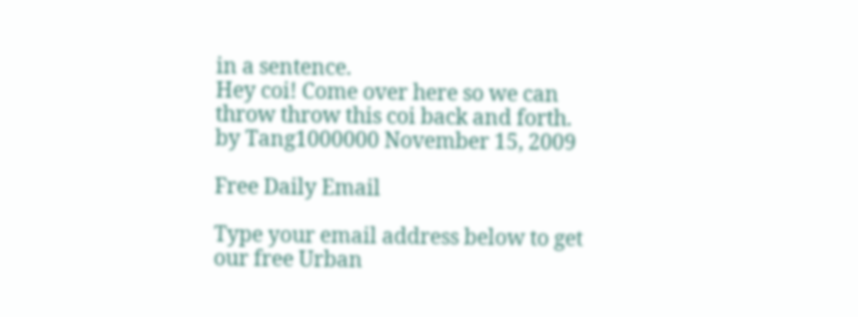in a sentence.
Hey coi! Come over here so we can throw throw this coi back and forth.
by Tang1000000 November 15, 2009

Free Daily Email

Type your email address below to get our free Urban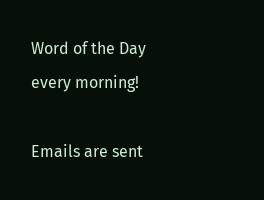Word of the Day every morning!

Emails are sent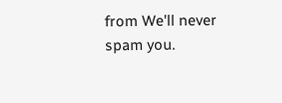from We'll never spam you.